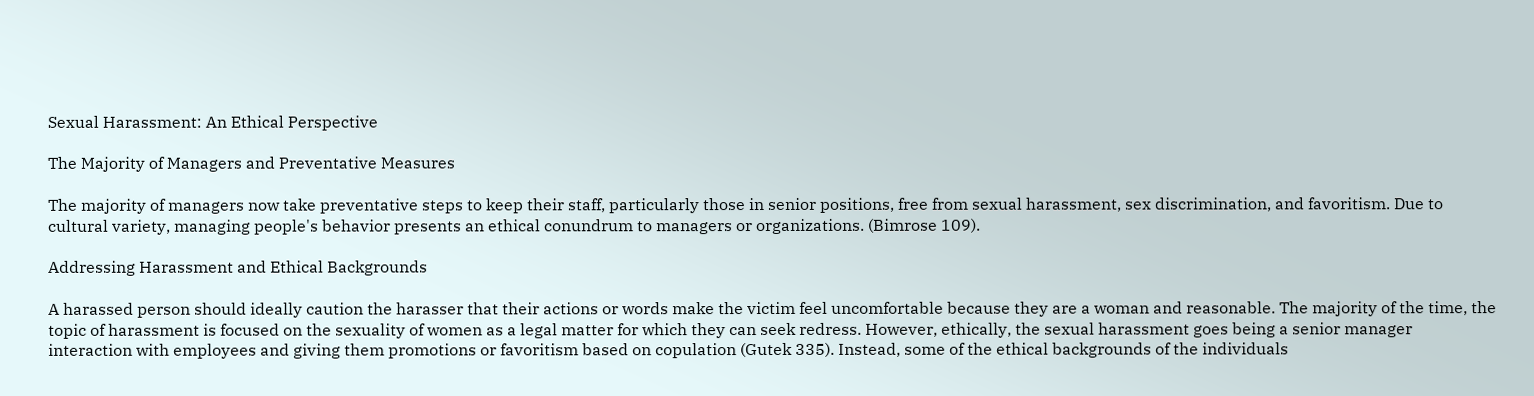Sexual Harassment: An Ethical Perspective

The Majority of Managers and Preventative Measures

The majority of managers now take preventative steps to keep their staff, particularly those in senior positions, free from sexual harassment, sex discrimination, and favoritism. Due to cultural variety, managing people's behavior presents an ethical conundrum to managers or organizations. (Bimrose 109).

Addressing Harassment and Ethical Backgrounds

A harassed person should ideally caution the harasser that their actions or words make the victim feel uncomfortable because they are a woman and reasonable. The majority of the time, the topic of harassment is focused on the sexuality of women as a legal matter for which they can seek redress. However, ethically, the sexual harassment goes being a senior manager interaction with employees and giving them promotions or favoritism based on copulation (Gutek 335). Instead, some of the ethical backgrounds of the individuals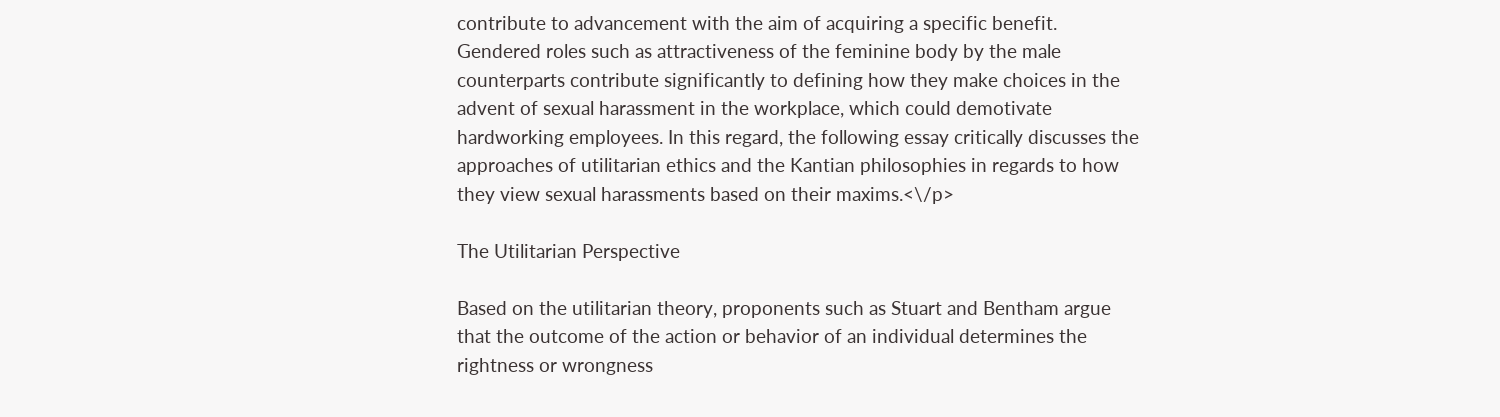contribute to advancement with the aim of acquiring a specific benefit. Gendered roles such as attractiveness of the feminine body by the male counterparts contribute significantly to defining how they make choices in the advent of sexual harassment in the workplace, which could demotivate hardworking employees. In this regard, the following essay critically discusses the approaches of utilitarian ethics and the Kantian philosophies in regards to how they view sexual harassments based on their maxims.<\/p>

The Utilitarian Perspective

Based on the utilitarian theory, proponents such as Stuart and Bentham argue that the outcome of the action or behavior of an individual determines the rightness or wrongness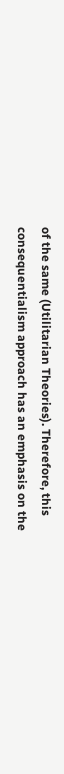of the same (Utilitarian Theories). Therefore, this consequentialism approach has an emphasis on the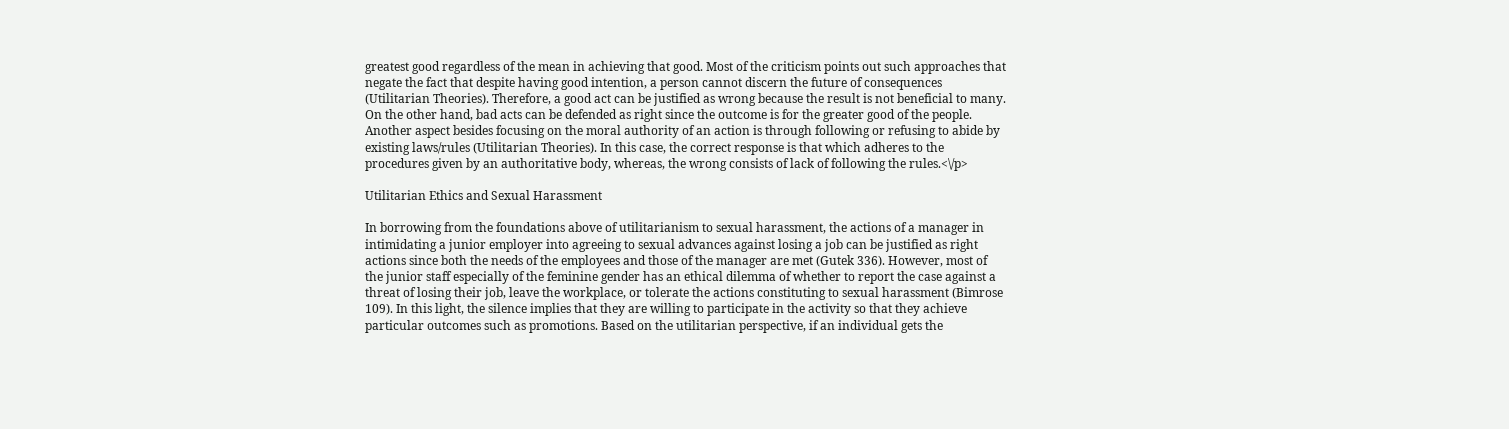greatest good regardless of the mean in achieving that good. Most of the criticism points out such approaches that negate the fact that despite having good intention, a person cannot discern the future of consequences (Utilitarian Theories). Therefore, a good act can be justified as wrong because the result is not beneficial to many. On the other hand, bad acts can be defended as right since the outcome is for the greater good of the people. Another aspect besides focusing on the moral authority of an action is through following or refusing to abide by existing laws/rules (Utilitarian Theories). In this case, the correct response is that which adheres to the procedures given by an authoritative body, whereas, the wrong consists of lack of following the rules.<\/p>

Utilitarian Ethics and Sexual Harassment

In borrowing from the foundations above of utilitarianism to sexual harassment, the actions of a manager in intimidating a junior employer into agreeing to sexual advances against losing a job can be justified as right actions since both the needs of the employees and those of the manager are met (Gutek 336). However, most of the junior staff especially of the feminine gender has an ethical dilemma of whether to report the case against a threat of losing their job, leave the workplace, or tolerate the actions constituting to sexual harassment (Bimrose 109). In this light, the silence implies that they are willing to participate in the activity so that they achieve particular outcomes such as promotions. Based on the utilitarian perspective, if an individual gets the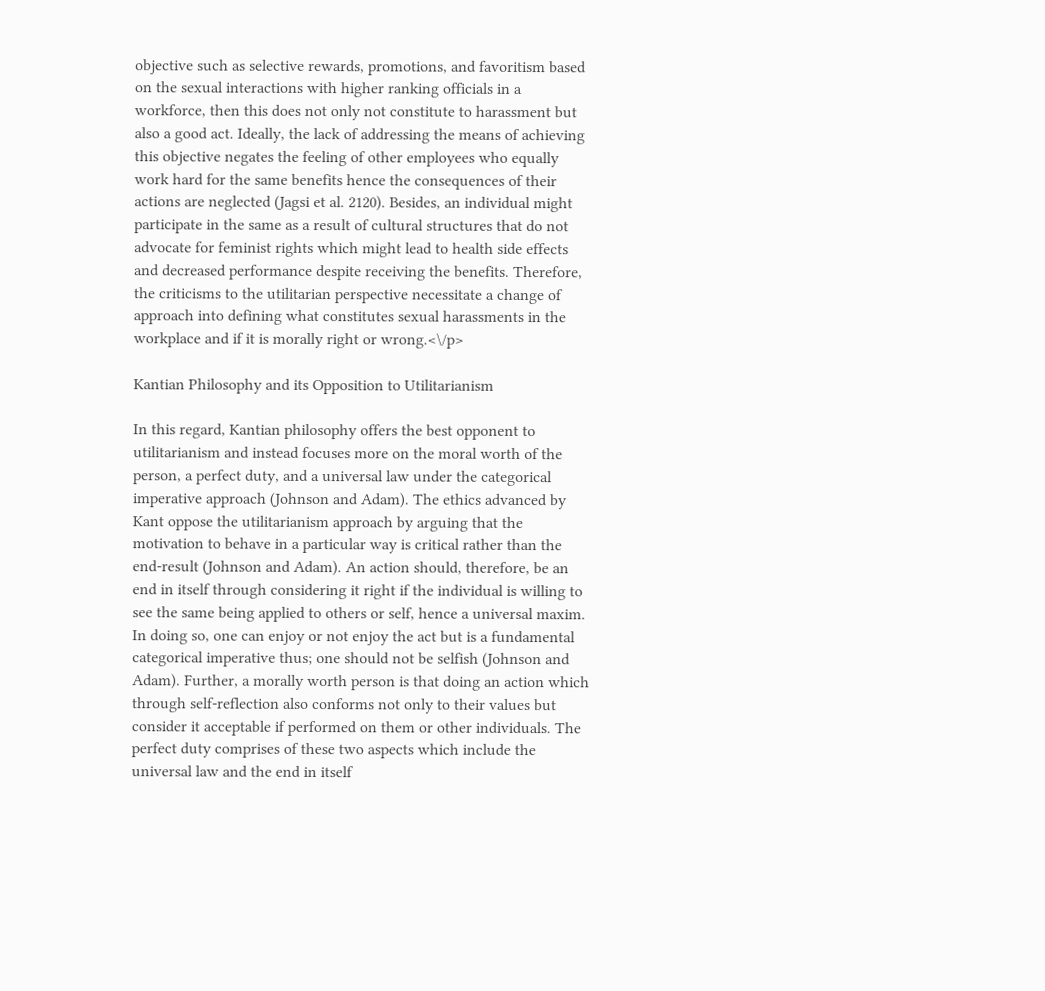objective such as selective rewards, promotions, and favoritism based on the sexual interactions with higher ranking officials in a workforce, then this does not only not constitute to harassment but also a good act. Ideally, the lack of addressing the means of achieving this objective negates the feeling of other employees who equally work hard for the same benefits hence the consequences of their actions are neglected (Jagsi et al. 2120). Besides, an individual might participate in the same as a result of cultural structures that do not advocate for feminist rights which might lead to health side effects and decreased performance despite receiving the benefits. Therefore, the criticisms to the utilitarian perspective necessitate a change of approach into defining what constitutes sexual harassments in the workplace and if it is morally right or wrong.<\/p>

Kantian Philosophy and its Opposition to Utilitarianism

In this regard, Kantian philosophy offers the best opponent to utilitarianism and instead focuses more on the moral worth of the person, a perfect duty, and a universal law under the categorical imperative approach (Johnson and Adam). The ethics advanced by Kant oppose the utilitarianism approach by arguing that the motivation to behave in a particular way is critical rather than the end-result (Johnson and Adam). An action should, therefore, be an end in itself through considering it right if the individual is willing to see the same being applied to others or self, hence a universal maxim. In doing so, one can enjoy or not enjoy the act but is a fundamental categorical imperative thus; one should not be selfish (Johnson and Adam). Further, a morally worth person is that doing an action which through self-reflection also conforms not only to their values but consider it acceptable if performed on them or other individuals. The perfect duty comprises of these two aspects which include the universal law and the end in itself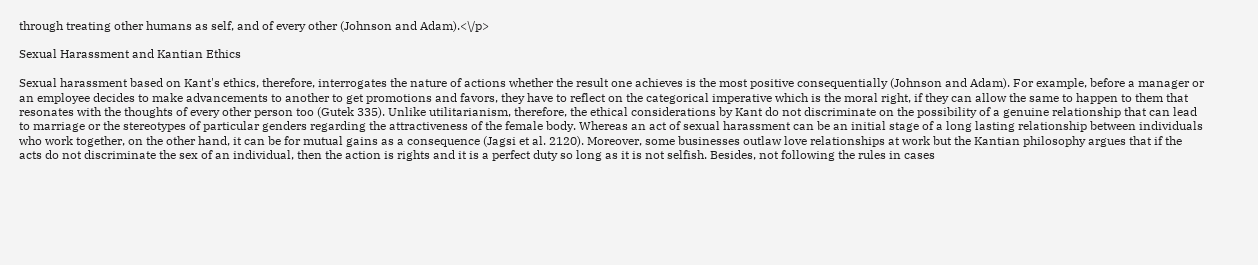through treating other humans as self, and of every other (Johnson and Adam).<\/p>

Sexual Harassment and Kantian Ethics

Sexual harassment based on Kant's ethics, therefore, interrogates the nature of actions whether the result one achieves is the most positive consequentially (Johnson and Adam). For example, before a manager or an employee decides to make advancements to another to get promotions and favors, they have to reflect on the categorical imperative which is the moral right, if they can allow the same to happen to them that resonates with the thoughts of every other person too (Gutek 335). Unlike utilitarianism, therefore, the ethical considerations by Kant do not discriminate on the possibility of a genuine relationship that can lead to marriage or the stereotypes of particular genders regarding the attractiveness of the female body. Whereas an act of sexual harassment can be an initial stage of a long lasting relationship between individuals who work together, on the other hand, it can be for mutual gains as a consequence (Jagsi et al. 2120). Moreover, some businesses outlaw love relationships at work but the Kantian philosophy argues that if the acts do not discriminate the sex of an individual, then the action is rights and it is a perfect duty so long as it is not selfish. Besides, not following the rules in cases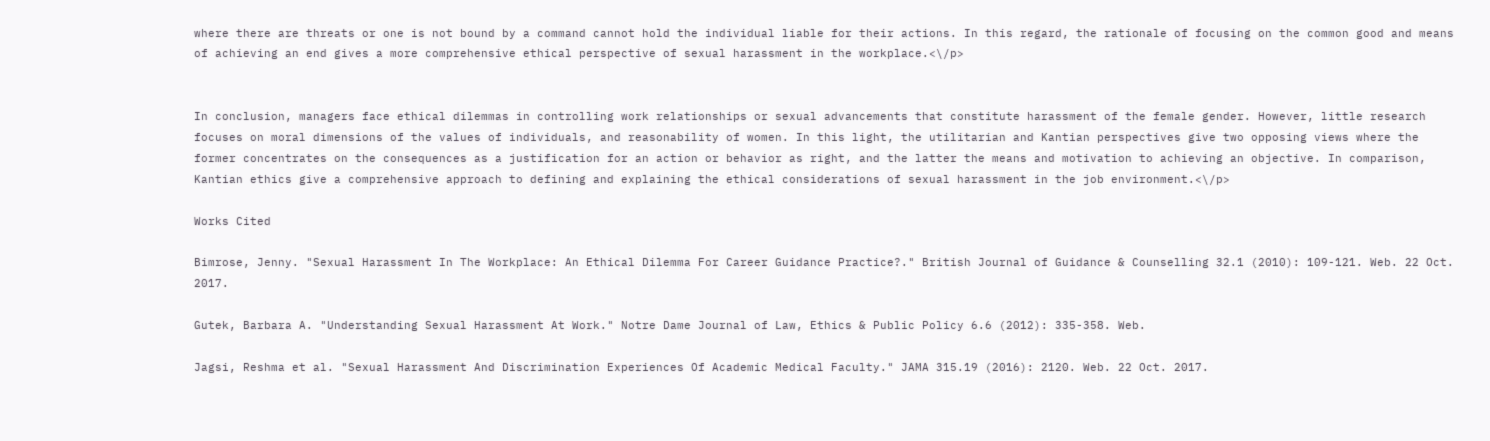where there are threats or one is not bound by a command cannot hold the individual liable for their actions. In this regard, the rationale of focusing on the common good and means of achieving an end gives a more comprehensive ethical perspective of sexual harassment in the workplace.<\/p>


In conclusion, managers face ethical dilemmas in controlling work relationships or sexual advancements that constitute harassment of the female gender. However, little research focuses on moral dimensions of the values of individuals, and reasonability of women. In this light, the utilitarian and Kantian perspectives give two opposing views where the former concentrates on the consequences as a justification for an action or behavior as right, and the latter the means and motivation to achieving an objective. In comparison, Kantian ethics give a comprehensive approach to defining and explaining the ethical considerations of sexual harassment in the job environment.<\/p>

Works Cited

Bimrose, Jenny. "Sexual Harassment In The Workplace: An Ethical Dilemma For Career Guidance Practice?." British Journal of Guidance & Counselling 32.1 (2010): 109-121. Web. 22 Oct. 2017.

Gutek, Barbara A. "Understanding Sexual Harassment At Work." Notre Dame Journal of Law, Ethics & Public Policy 6.6 (2012): 335-358. Web.

Jagsi, Reshma et al. "Sexual Harassment And Discrimination Experiences Of Academic Medical Faculty." JAMA 315.19 (2016): 2120. Web. 22 Oct. 2017.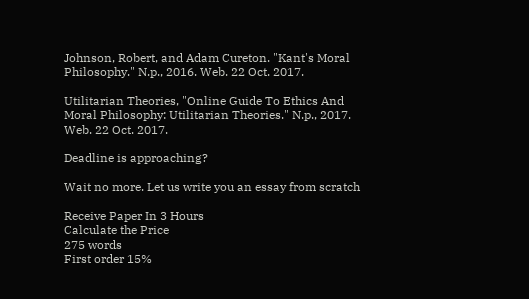Johnson, Robert, and Adam Cureton. "Kant's Moral Philosophy." N.p., 2016. Web. 22 Oct. 2017.

Utilitarian Theories, "Online Guide To Ethics And Moral Philosophy: Utilitarian Theories." N.p., 2017. Web. 22 Oct. 2017.

Deadline is approaching?

Wait no more. Let us write you an essay from scratch

Receive Paper In 3 Hours
Calculate the Price
275 words
First order 15%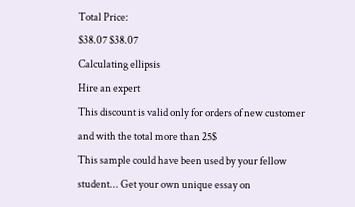Total Price:
$38.07 $38.07
Calculating ellipsis
Hire an expert
This discount is valid only for orders of new customer and with the total more than 25$
This sample could have been used by your fellow student... Get your own unique essay on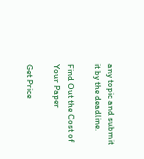any topic and submit it by the deadline.

Find Out the Cost of Your Paper

Get Price